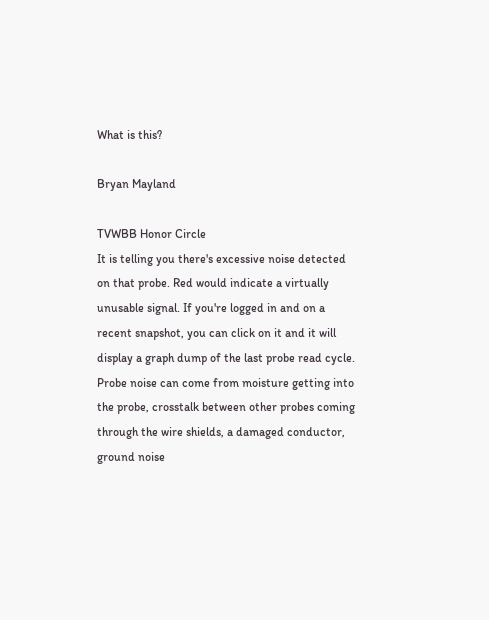What is this?

Bryan Mayland

TVWBB Honor Circle
It is telling you there's excessive noise detected on that probe. Red would indicate a virtually unusable signal. If you're logged in and on a recent snapshot, you can click on it and it will display a graph dump of the last probe read cycle. Probe noise can come from moisture getting into the probe, crosstalk between other probes coming through the wire shields, a damaged conductor, ground noise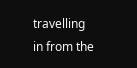travelling in from the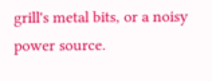grill's metal bits, or a noisy power source.